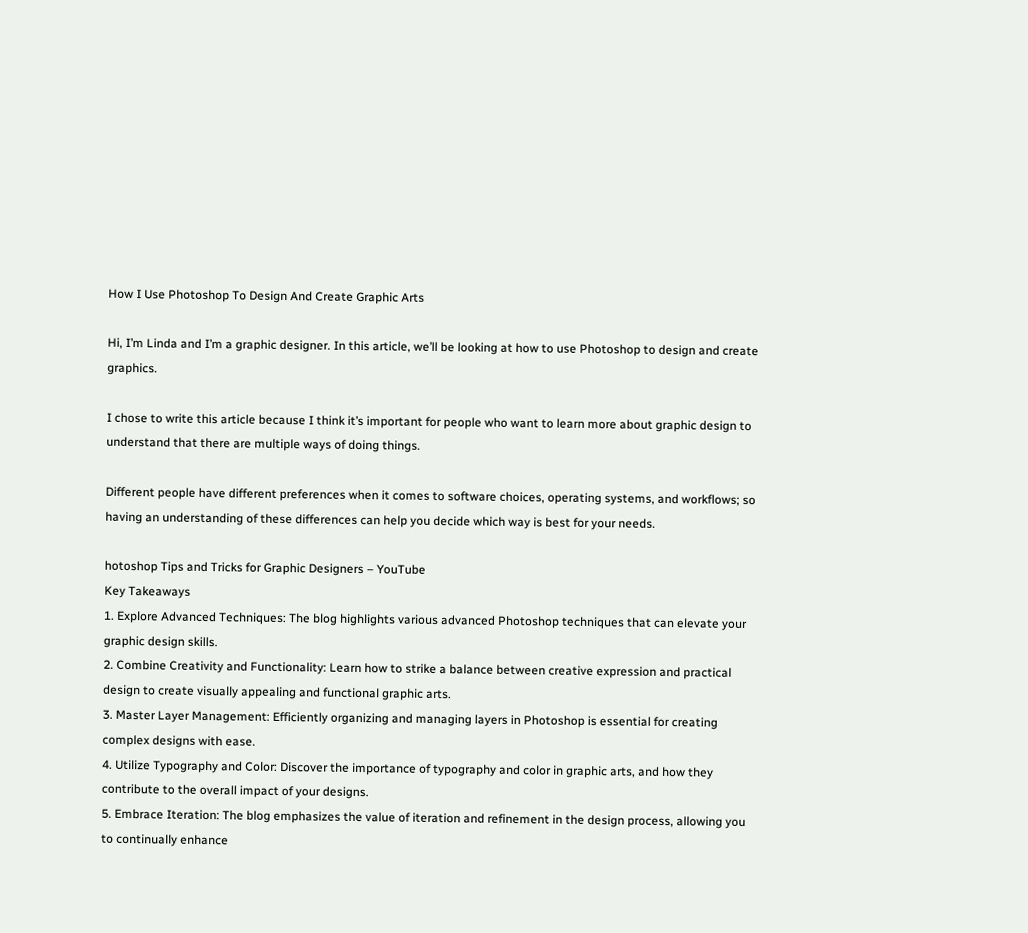How I Use Photoshop To Design And Create Graphic Arts

Hi, I’m Linda and I’m a graphic designer. In this article, we’ll be looking at how to use Photoshop to design and create graphics.

I chose to write this article because I think it’s important for people who want to learn more about graphic design to understand that there are multiple ways of doing things.

Different people have different preferences when it comes to software choices, operating systems, and workflows; so having an understanding of these differences can help you decide which way is best for your needs.

hotoshop Tips and Tricks for Graphic Designers – YouTube
Key Takeaways
1. Explore Advanced Techniques: The blog highlights various advanced Photoshop techniques that can elevate your graphic design skills.
2. Combine Creativity and Functionality: Learn how to strike a balance between creative expression and practical design to create visually appealing and functional graphic arts.
3. Master Layer Management: Efficiently organizing and managing layers in Photoshop is essential for creating complex designs with ease.
4. Utilize Typography and Color: Discover the importance of typography and color in graphic arts, and how they contribute to the overall impact of your designs.
5. Embrace Iteration: The blog emphasizes the value of iteration and refinement in the design process, allowing you to continually enhance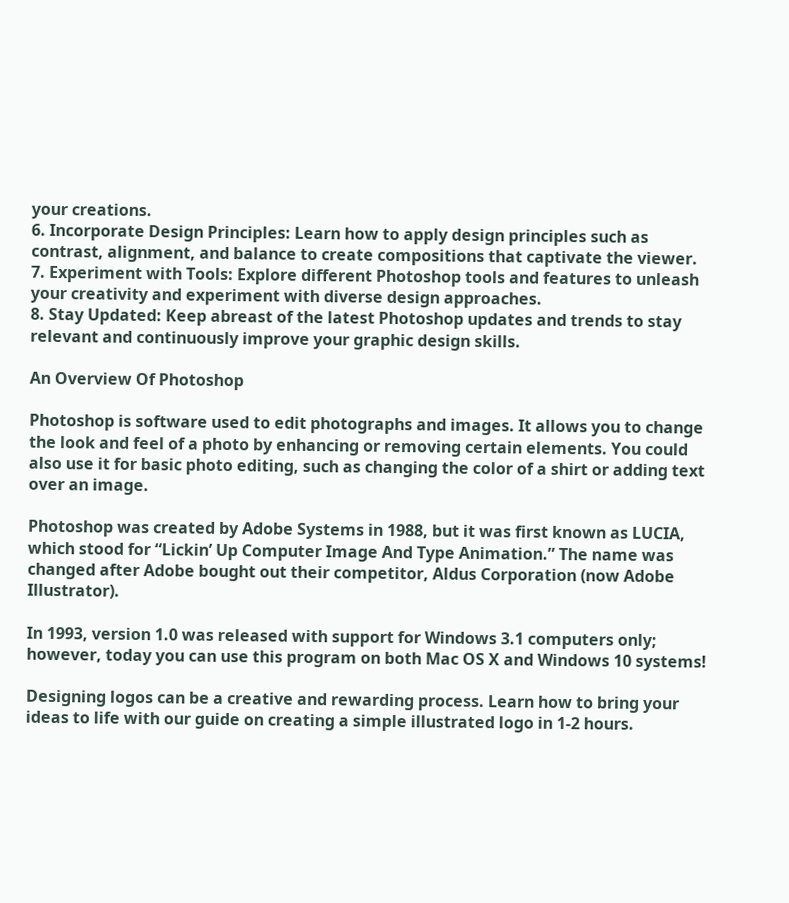your creations.
6. Incorporate Design Principles: Learn how to apply design principles such as contrast, alignment, and balance to create compositions that captivate the viewer.
7. Experiment with Tools: Explore different Photoshop tools and features to unleash your creativity and experiment with diverse design approaches.
8. Stay Updated: Keep abreast of the latest Photoshop updates and trends to stay relevant and continuously improve your graphic design skills.

An Overview Of Photoshop

Photoshop is software used to edit photographs and images. It allows you to change the look and feel of a photo by enhancing or removing certain elements. You could also use it for basic photo editing, such as changing the color of a shirt or adding text over an image.

Photoshop was created by Adobe Systems in 1988, but it was first known as LUCIA, which stood for “Lickin’ Up Computer Image And Type Animation.” The name was changed after Adobe bought out their competitor, Aldus Corporation (now Adobe Illustrator).

In 1993, version 1.0 was released with support for Windows 3.1 computers only; however, today you can use this program on both Mac OS X and Windows 10 systems!

Designing logos can be a creative and rewarding process. Learn how to bring your ideas to life with our guide on creating a simple illustrated logo in 1-2 hours.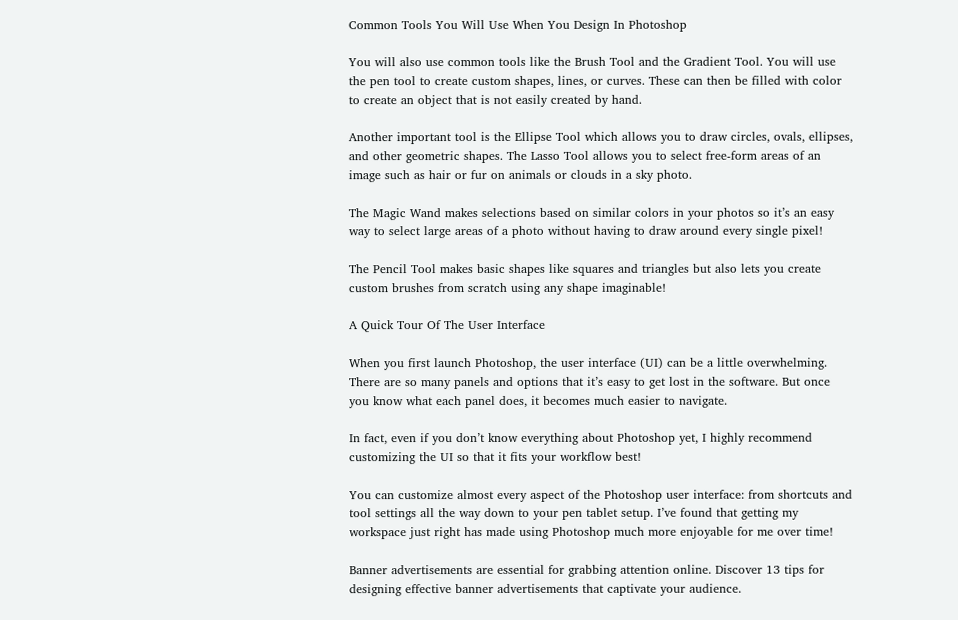Common Tools You Will Use When You Design In Photoshop

You will also use common tools like the Brush Tool and the Gradient Tool. You will use the pen tool to create custom shapes, lines, or curves. These can then be filled with color to create an object that is not easily created by hand.

Another important tool is the Ellipse Tool which allows you to draw circles, ovals, ellipses, and other geometric shapes. The Lasso Tool allows you to select free-form areas of an image such as hair or fur on animals or clouds in a sky photo.

The Magic Wand makes selections based on similar colors in your photos so it’s an easy way to select large areas of a photo without having to draw around every single pixel!

The Pencil Tool makes basic shapes like squares and triangles but also lets you create custom brushes from scratch using any shape imaginable!

A Quick Tour Of The User Interface

When you first launch Photoshop, the user interface (UI) can be a little overwhelming. There are so many panels and options that it’s easy to get lost in the software. But once you know what each panel does, it becomes much easier to navigate.

In fact, even if you don’t know everything about Photoshop yet, I highly recommend customizing the UI so that it fits your workflow best!

You can customize almost every aspect of the Photoshop user interface: from shortcuts and tool settings all the way down to your pen tablet setup. I’ve found that getting my workspace just right has made using Photoshop much more enjoyable for me over time!

Banner advertisements are essential for grabbing attention online. Discover 13 tips for designing effective banner advertisements that captivate your audience.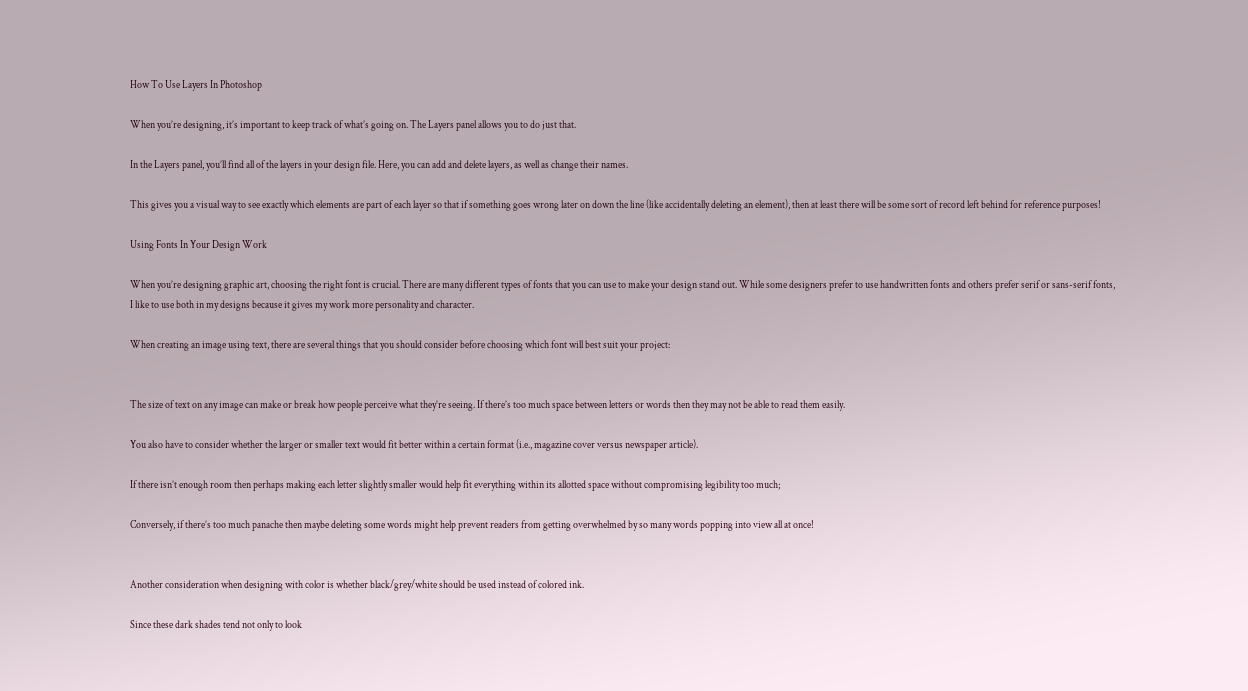How To Use Layers In Photoshop

When you’re designing, it’s important to keep track of what’s going on. The Layers panel allows you to do just that.

In the Layers panel, you’ll find all of the layers in your design file. Here, you can add and delete layers, as well as change their names.

This gives you a visual way to see exactly which elements are part of each layer so that if something goes wrong later on down the line (like accidentally deleting an element), then at least there will be some sort of record left behind for reference purposes!

Using Fonts In Your Design Work

When you’re designing graphic art, choosing the right font is crucial. There are many different types of fonts that you can use to make your design stand out. While some designers prefer to use handwritten fonts and others prefer serif or sans-serif fonts, I like to use both in my designs because it gives my work more personality and character.

When creating an image using text, there are several things that you should consider before choosing which font will best suit your project:


The size of text on any image can make or break how people perceive what they’re seeing. If there’s too much space between letters or words then they may not be able to read them easily.

You also have to consider whether the larger or smaller text would fit better within a certain format (i.e., magazine cover versus newspaper article).

If there isn’t enough room then perhaps making each letter slightly smaller would help fit everything within its allotted space without compromising legibility too much;

Conversely, if there’s too much panache then maybe deleting some words might help prevent readers from getting overwhelmed by so many words popping into view all at once!


Another consideration when designing with color is whether black/grey/white should be used instead of colored ink.

Since these dark shades tend not only to look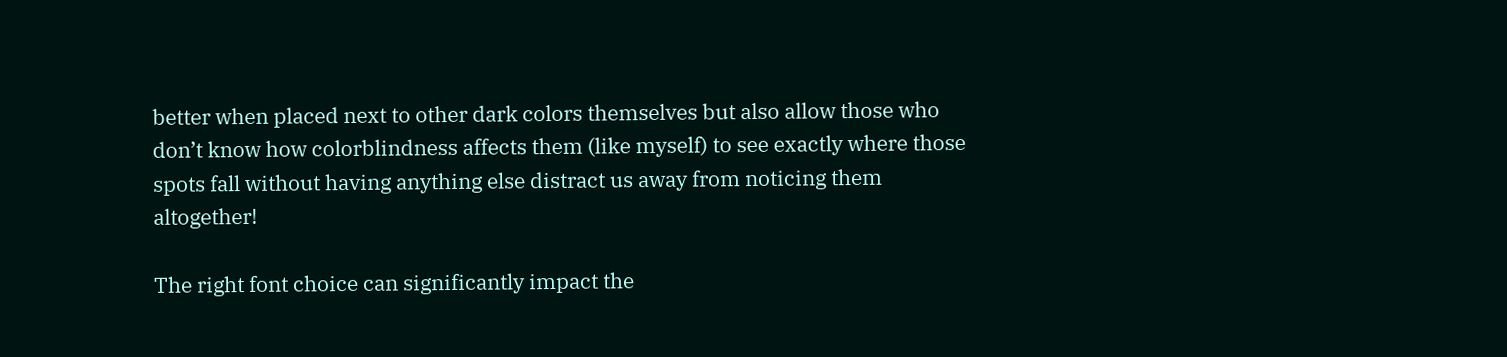better when placed next to other dark colors themselves but also allow those who don’t know how colorblindness affects them (like myself) to see exactly where those spots fall without having anything else distract us away from noticing them altogether!

The right font choice can significantly impact the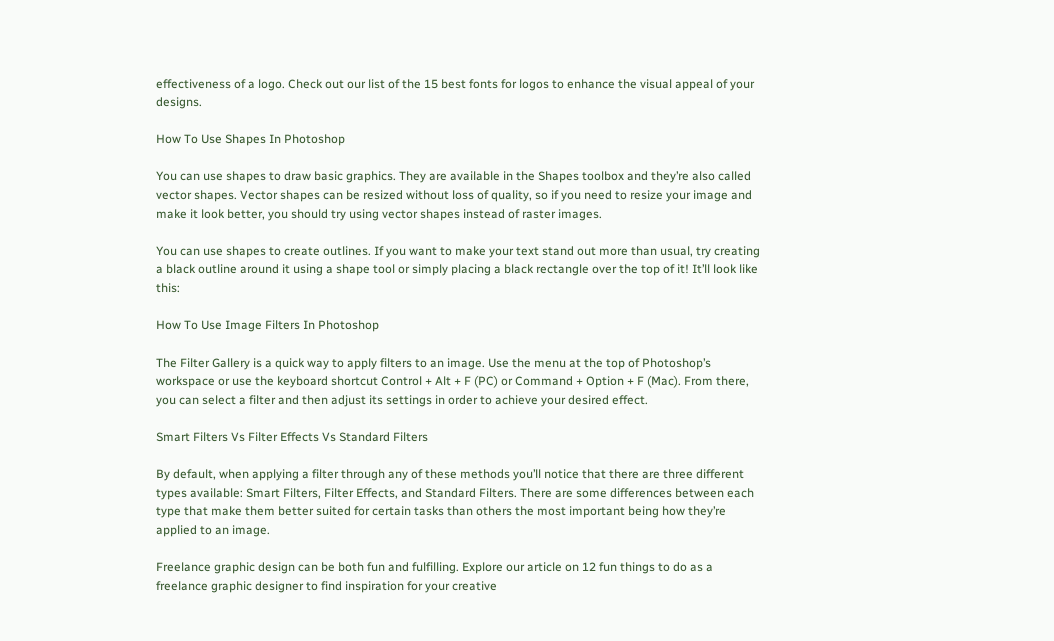effectiveness of a logo. Check out our list of the 15 best fonts for logos to enhance the visual appeal of your designs.

How To Use Shapes In Photoshop

You can use shapes to draw basic graphics. They are available in the Shapes toolbox and they’re also called vector shapes. Vector shapes can be resized without loss of quality, so if you need to resize your image and make it look better, you should try using vector shapes instead of raster images.

You can use shapes to create outlines. If you want to make your text stand out more than usual, try creating a black outline around it using a shape tool or simply placing a black rectangle over the top of it! It’ll look like this:

How To Use Image Filters In Photoshop

The Filter Gallery is a quick way to apply filters to an image. Use the menu at the top of Photoshop’s workspace or use the keyboard shortcut Control + Alt + F (PC) or Command + Option + F (Mac). From there, you can select a filter and then adjust its settings in order to achieve your desired effect.

Smart Filters Vs Filter Effects Vs Standard Filters

By default, when applying a filter through any of these methods you’ll notice that there are three different types available: Smart Filters, Filter Effects, and Standard Filters. There are some differences between each type that make them better suited for certain tasks than others the most important being how they’re applied to an image.

Freelance graphic design can be both fun and fulfilling. Explore our article on 12 fun things to do as a freelance graphic designer to find inspiration for your creative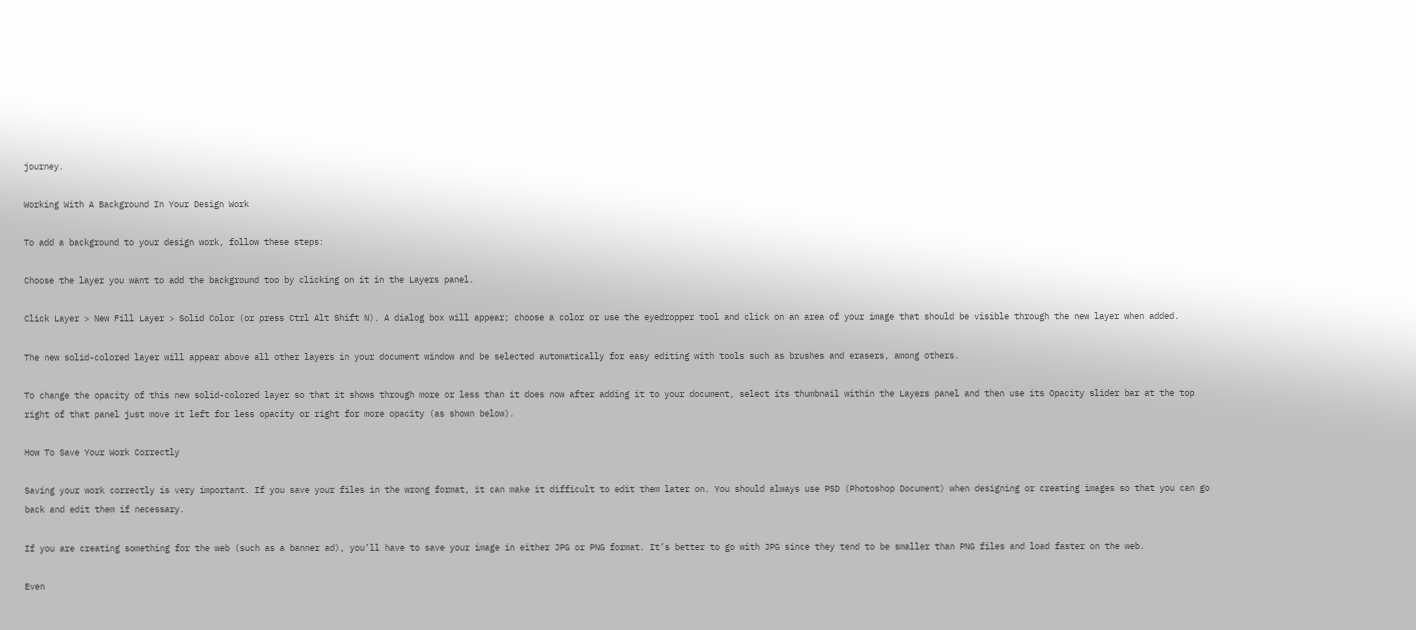journey.

Working With A Background In Your Design Work

To add a background to your design work, follow these steps:

Choose the layer you want to add the background too by clicking on it in the Layers panel.

Click Layer > New Fill Layer > Solid Color (or press Ctrl Alt Shift N). A dialog box will appear; choose a color or use the eyedropper tool and click on an area of your image that should be visible through the new layer when added.

The new solid-colored layer will appear above all other layers in your document window and be selected automatically for easy editing with tools such as brushes and erasers, among others.

To change the opacity of this new solid-colored layer so that it shows through more or less than it does now after adding it to your document, select its thumbnail within the Layers panel and then use its Opacity slider bar at the top right of that panel just move it left for less opacity or right for more opacity (as shown below).

How To Save Your Work Correctly

Saving your work correctly is very important. If you save your files in the wrong format, it can make it difficult to edit them later on. You should always use PSD (Photoshop Document) when designing or creating images so that you can go back and edit them if necessary.

If you are creating something for the web (such as a banner ad), you’ll have to save your image in either JPG or PNG format. It’s better to go with JPG since they tend to be smaller than PNG files and load faster on the web.

Even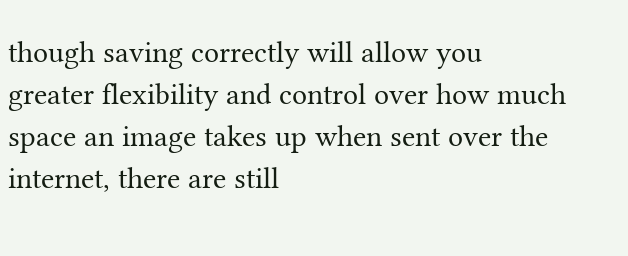though saving correctly will allow you greater flexibility and control over how much space an image takes up when sent over the internet, there are still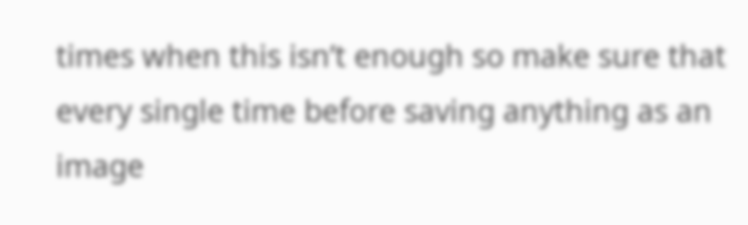times when this isn’t enough so make sure that every single time before saving anything as an image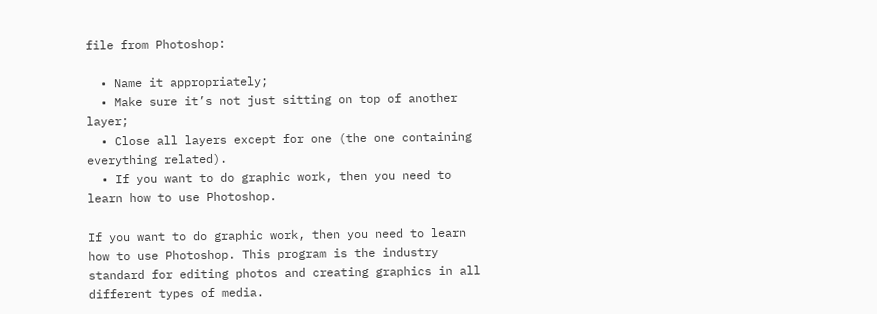file from Photoshop:

  • Name it appropriately;
  • Make sure it’s not just sitting on top of another layer;
  • Close all layers except for one (the one containing everything related).
  • If you want to do graphic work, then you need to learn how to use Photoshop.

If you want to do graphic work, then you need to learn how to use Photoshop. This program is the industry standard for editing photos and creating graphics in all different types of media.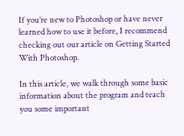If you’re new to Photoshop or have never learned how to use it before, I recommend checking out our article on Getting Started With Photoshop.

In this article, we walk through some basic information about the program and teach you some important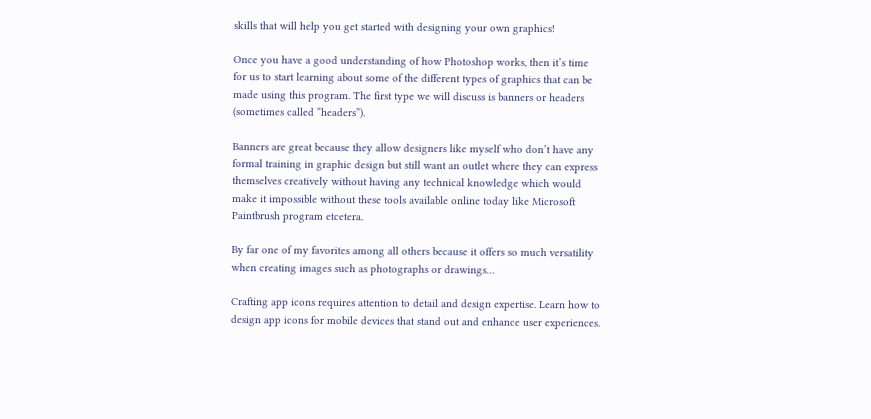skills that will help you get started with designing your own graphics!

Once you have a good understanding of how Photoshop works, then it’s time for us to start learning about some of the different types of graphics that can be made using this program. The first type we will discuss is banners or headers (sometimes called “headers”).

Banners are great because they allow designers like myself who don’t have any formal training in graphic design but still want an outlet where they can express themselves creatively without having any technical knowledge which would make it impossible without these tools available online today like Microsoft Paintbrush program etcetera.

By far one of my favorites among all others because it offers so much versatility when creating images such as photographs or drawings…

Crafting app icons requires attention to detail and design expertise. Learn how to design app icons for mobile devices that stand out and enhance user experiences.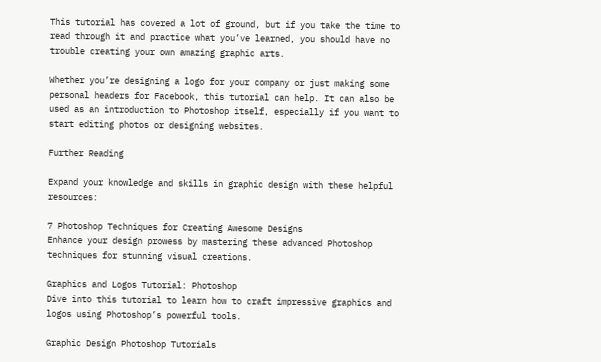This tutorial has covered a lot of ground, but if you take the time to read through it and practice what you’ve learned, you should have no trouble creating your own amazing graphic arts.

Whether you’re designing a logo for your company or just making some personal headers for Facebook, this tutorial can help. It can also be used as an introduction to Photoshop itself, especially if you want to start editing photos or designing websites.

Further Reading

Expand your knowledge and skills in graphic design with these helpful resources:

7 Photoshop Techniques for Creating Awesome Designs
Enhance your design prowess by mastering these advanced Photoshop techniques for stunning visual creations.

Graphics and Logos Tutorial: Photoshop
Dive into this tutorial to learn how to craft impressive graphics and logos using Photoshop’s powerful tools.

Graphic Design Photoshop Tutorials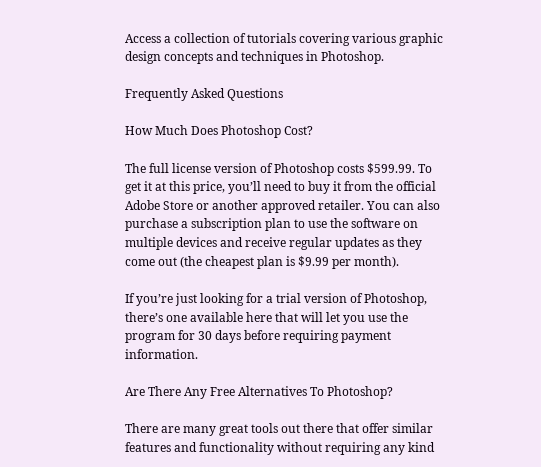Access a collection of tutorials covering various graphic design concepts and techniques in Photoshop.

Frequently Asked Questions

How Much Does Photoshop Cost?

The full license version of Photoshop costs $599.99. To get it at this price, you’ll need to buy it from the official Adobe Store or another approved retailer. You can also purchase a subscription plan to use the software on multiple devices and receive regular updates as they come out (the cheapest plan is $9.99 per month).

If you’re just looking for a trial version of Photoshop, there’s one available here that will let you use the program for 30 days before requiring payment information.

Are There Any Free Alternatives To Photoshop?

There are many great tools out there that offer similar features and functionality without requiring any kind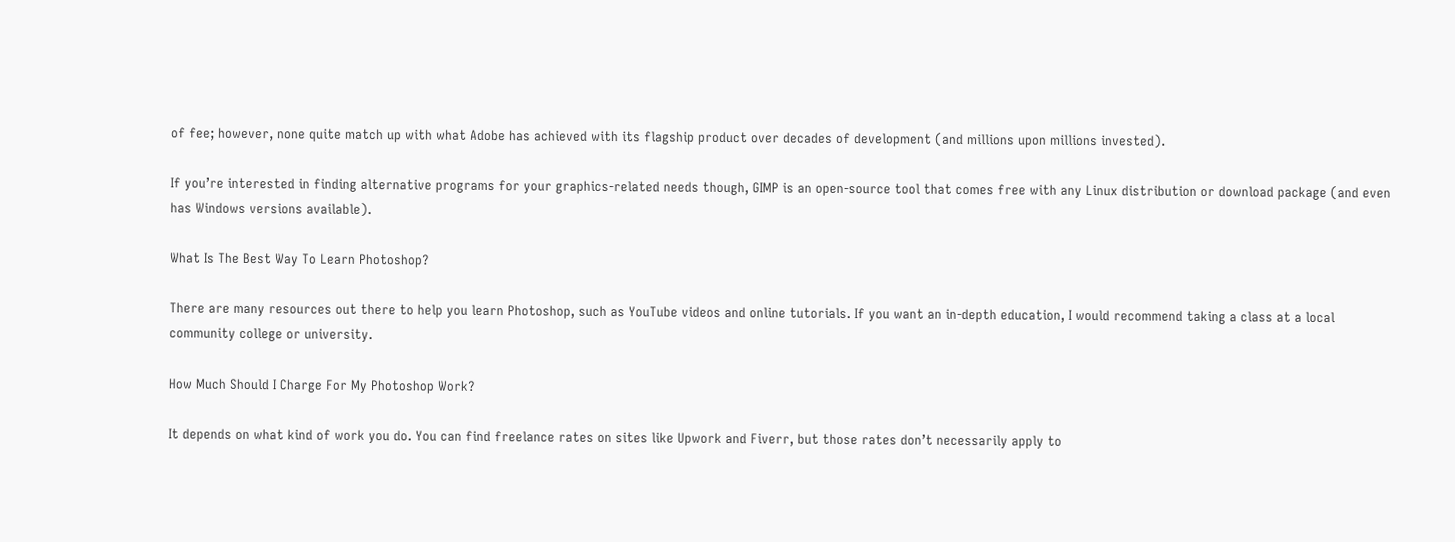of fee; however, none quite match up with what Adobe has achieved with its flagship product over decades of development (and millions upon millions invested).

If you’re interested in finding alternative programs for your graphics-related needs though, GIMP is an open-source tool that comes free with any Linux distribution or download package (and even has Windows versions available).

What Is The Best Way To Learn Photoshop?

There are many resources out there to help you learn Photoshop, such as YouTube videos and online tutorials. If you want an in-depth education, I would recommend taking a class at a local community college or university.

How Much Should I Charge For My Photoshop Work?

It depends on what kind of work you do. You can find freelance rates on sites like Upwork and Fiverr, but those rates don’t necessarily apply to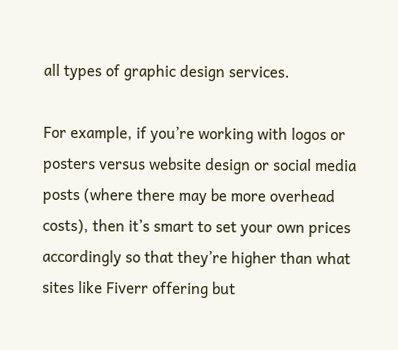all types of graphic design services.

For example, if you’re working with logos or posters versus website design or social media posts (where there may be more overhead costs), then it’s smart to set your own prices accordingly so that they’re higher than what sites like Fiverr offering but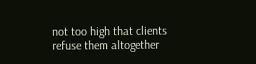not too high that clients refuse them altogether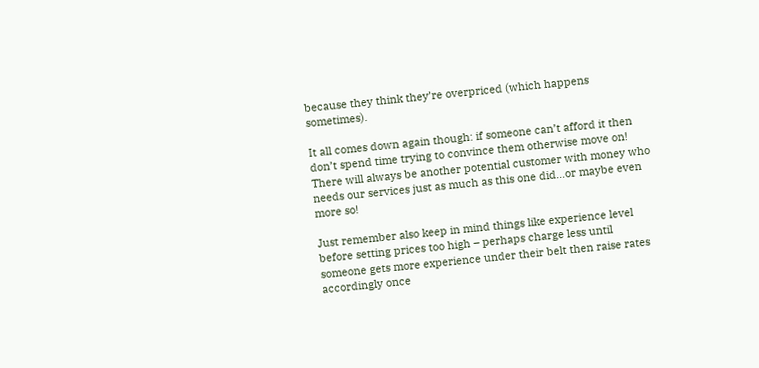because they think they’re overpriced (which happens sometimes).

It all comes down again though: if someone can’t afford it then don’t spend time trying to convince them otherwise move on! There will always be another potential customer with money who needs our services just as much as this one did…or maybe even more so!

Just remember also keep in mind things like experience level before setting prices too high – perhaps charge less until someone gets more experience under their belt then raise rates accordingly once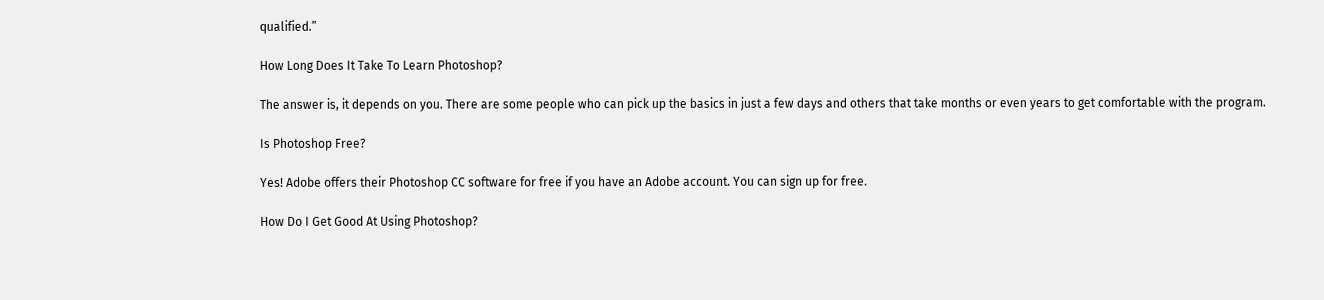qualified.”

How Long Does It Take To Learn Photoshop?

The answer is, it depends on you. There are some people who can pick up the basics in just a few days and others that take months or even years to get comfortable with the program.

Is Photoshop Free?

Yes! Adobe offers their Photoshop CC software for free if you have an Adobe account. You can sign up for free.

How Do I Get Good At Using Photoshop?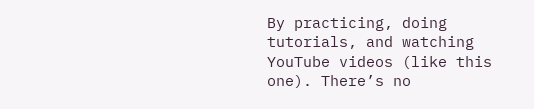By practicing, doing tutorials, and watching YouTube videos (like this one). There’s no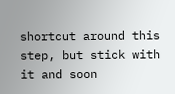shortcut around this step, but stick with it and soon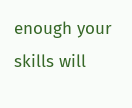enough your skills will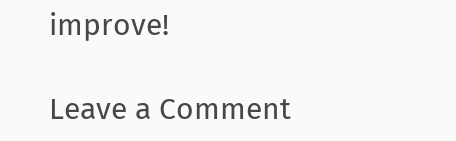improve!

Leave a Comment